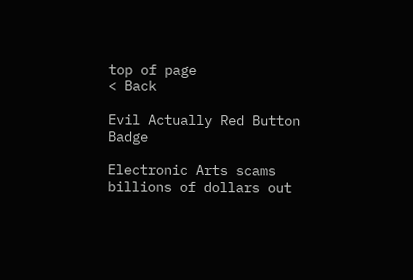top of page
< Back

Evil Actually Red Button Badge

Electronic Arts scams billions of dollars out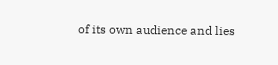of its own audience and lies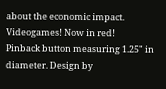about the economic impact. Videogames! Now in red!
Pinback button measuring 1.25" in diameter. Design by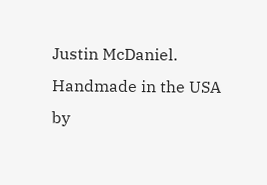Justin McDaniel. Handmade in the USA by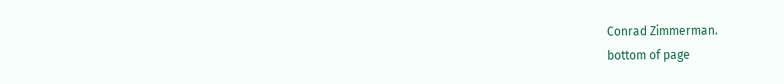Conrad Zimmerman.
bottom of page